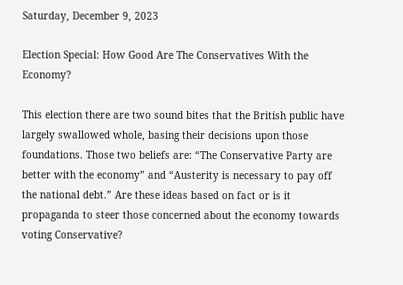Saturday, December 9, 2023

Election Special: How Good Are The Conservatives With the Economy?

This election there are two sound bites that the British public have largely swallowed whole, basing their decisions upon those foundations. Those two beliefs are: “The Conservative Party are better with the economy” and “Austerity is necessary to pay off the national debt.” Are these ideas based on fact or is it propaganda to steer those concerned about the economy towards voting Conservative?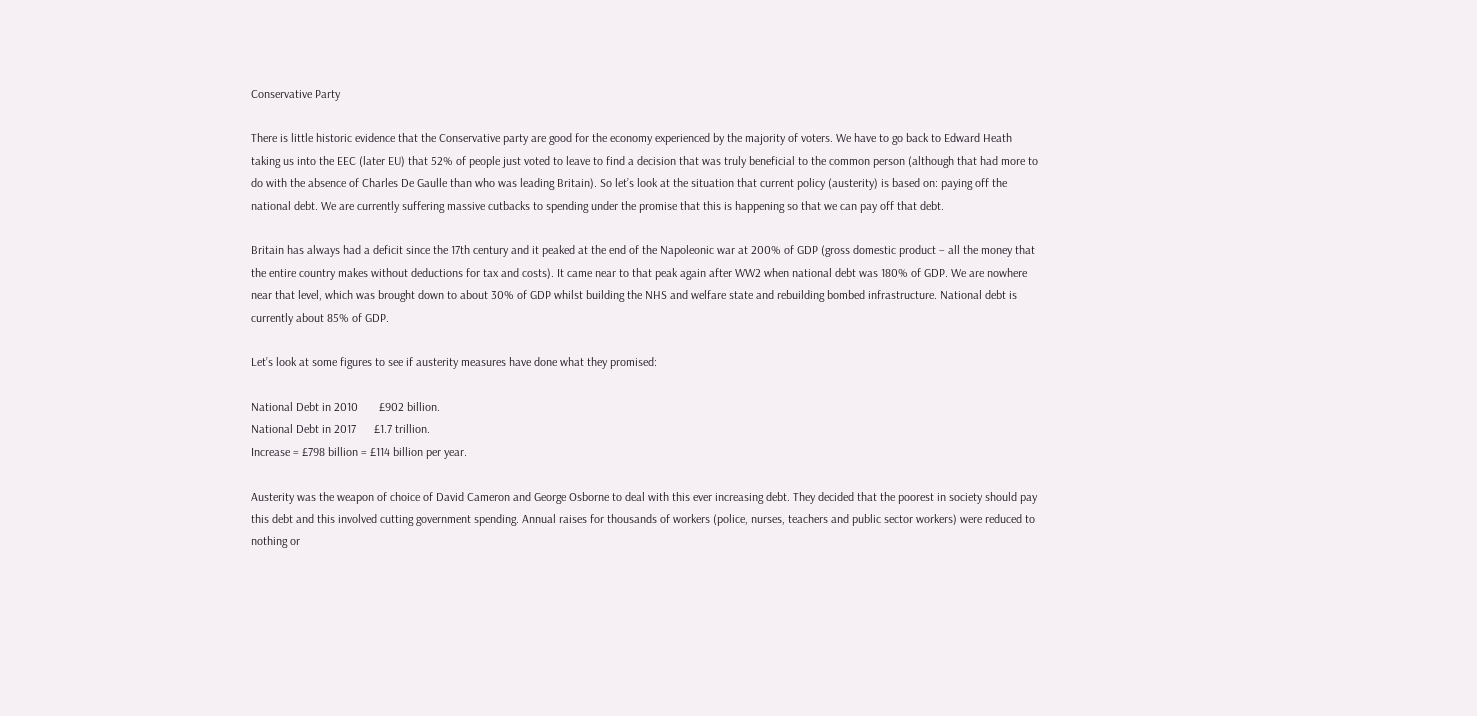Conservative Party

There is little historic evidence that the Conservative party are good for the economy experienced by the majority of voters. We have to go back to Edward Heath taking us into the EEC (later EU) that 52% of people just voted to leave to find a decision that was truly beneficial to the common person (although that had more to do with the absence of Charles De Gaulle than who was leading Britain). So let’s look at the situation that current policy (austerity) is based on: paying off the national debt. We are currently suffering massive cutbacks to spending under the promise that this is happening so that we can pay off that debt.

Britain has always had a deficit since the 17th century and it peaked at the end of the Napoleonic war at 200% of GDP (gross domestic product – all the money that the entire country makes without deductions for tax and costs). It came near to that peak again after WW2 when national debt was 180% of GDP. We are nowhere near that level, which was brought down to about 30% of GDP whilst building the NHS and welfare state and rebuilding bombed infrastructure. National debt is currently about 85% of GDP.

Let’s look at some figures to see if austerity measures have done what they promised:

National Debt in 2010       £902 billion.
National Debt in 2017      £1.7 trillion.
Increase = £798 billion = £114 billion per year.

Austerity was the weapon of choice of David Cameron and George Osborne to deal with this ever increasing debt. They decided that the poorest in society should pay this debt and this involved cutting government spending. Annual raises for thousands of workers (police, nurses, teachers and public sector workers) were reduced to nothing or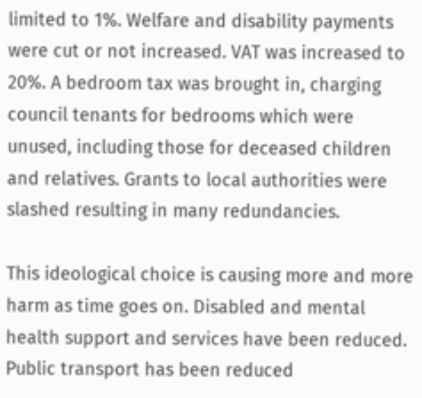limited to 1%. Welfare and disability payments were cut or not increased. VAT was increased to 20%. A bedroom tax was brought in, charging council tenants for bedrooms which were unused, including those for deceased children and relatives. Grants to local authorities were slashed resulting in many redundancies.

This ideological choice is causing more and more harm as time goes on. Disabled and mental health support and services have been reduced. Public transport has been reduced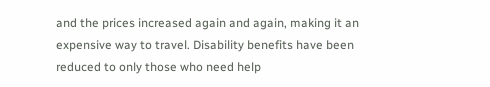and the prices increased again and again, making it an expensive way to travel. Disability benefits have been reduced to only those who need help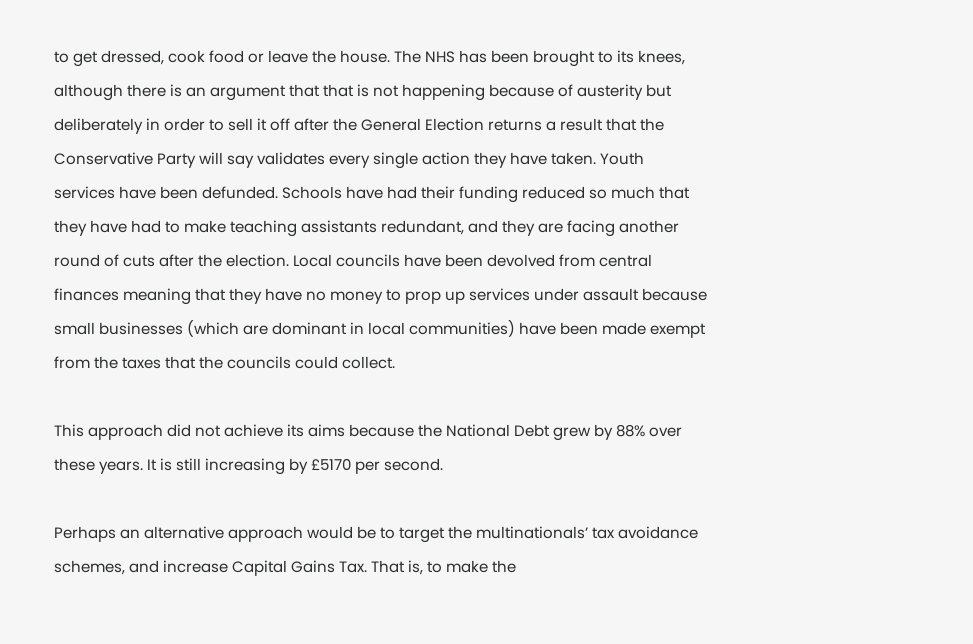to get dressed, cook food or leave the house. The NHS has been brought to its knees, although there is an argument that that is not happening because of austerity but deliberately in order to sell it off after the General Election returns a result that the Conservative Party will say validates every single action they have taken. Youth services have been defunded. Schools have had their funding reduced so much that they have had to make teaching assistants redundant, and they are facing another round of cuts after the election. Local councils have been devolved from central finances meaning that they have no money to prop up services under assault because small businesses (which are dominant in local communities) have been made exempt from the taxes that the councils could collect.

This approach did not achieve its aims because the National Debt grew by 88% over these years. It is still increasing by £5170 per second.

Perhaps an alternative approach would be to target the multinationals’ tax avoidance schemes, and increase Capital Gains Tax. That is, to make the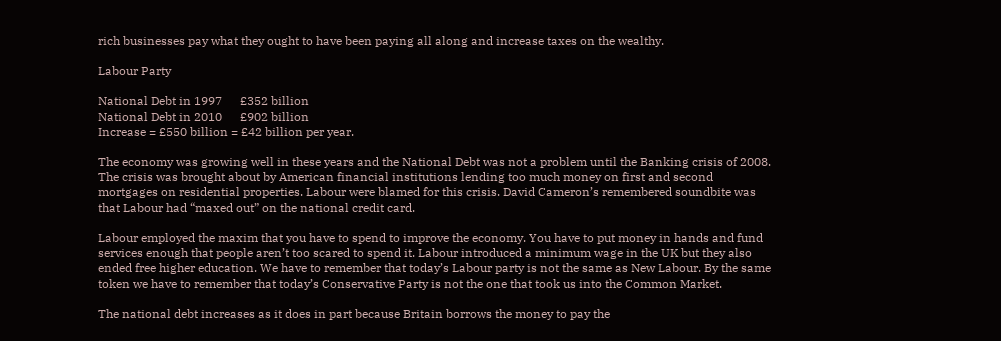rich businesses pay what they ought to have been paying all along and increase taxes on the wealthy.

Labour Party

National Debt in 1997      £352 billion
National Debt in 2010      £902 billion
Increase = £550 billion = £42 billion per year.

The economy was growing well in these years and the National Debt was not a problem until the Banking crisis of 2008. The crisis was brought about by American financial institutions lending too much money on first and second mortgages on residential properties. Labour were blamed for this crisis. David Cameron’s remembered soundbite was that Labour had “maxed out” on the national credit card.

Labour employed the maxim that you have to spend to improve the economy. You have to put money in hands and fund services enough that people aren’t too scared to spend it. Labour introduced a minimum wage in the UK but they also ended free higher education. We have to remember that today’s Labour party is not the same as New Labour. By the same token we have to remember that today’s Conservative Party is not the one that took us into the Common Market.

The national debt increases as it does in part because Britain borrows the money to pay the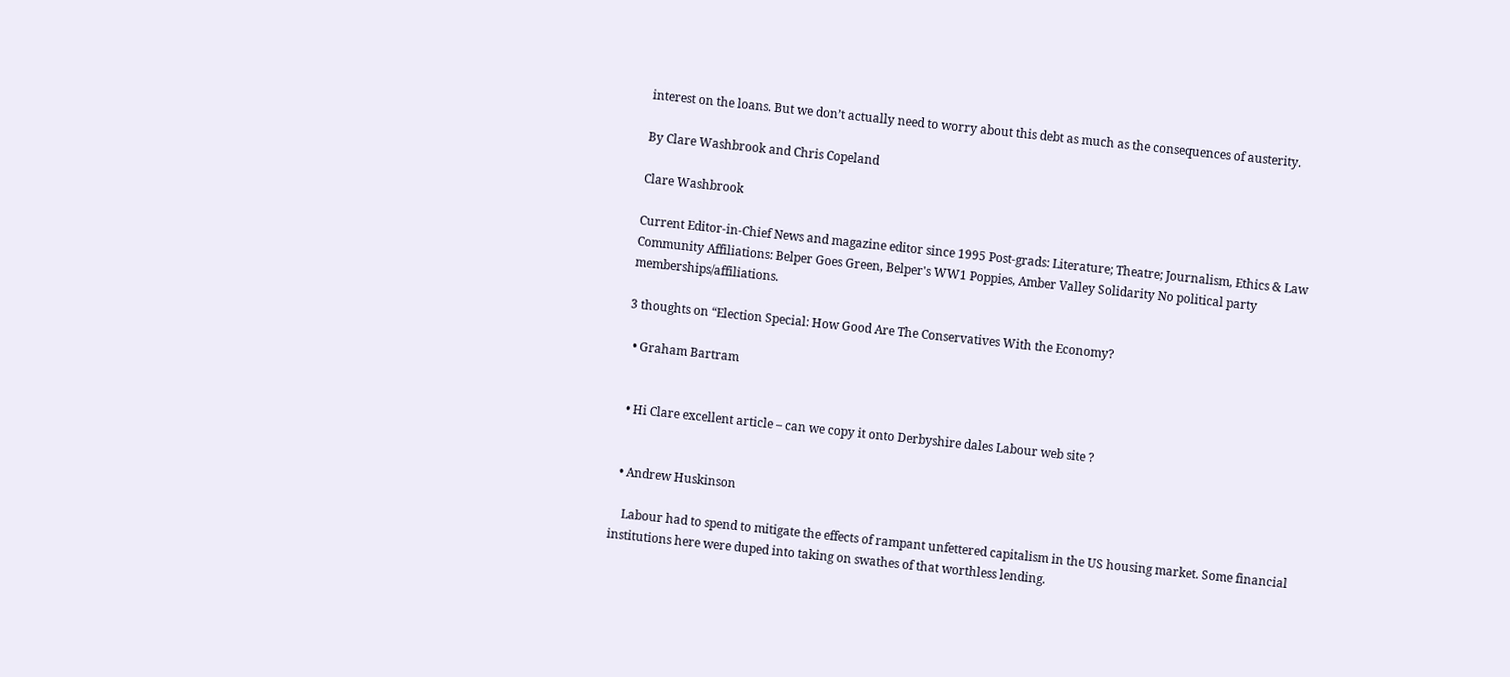interest on the loans. But we don’t actually need to worry about this debt as much as the consequences of austerity.

By Clare Washbrook and Chris Copeland

Clare Washbrook

Current Editor-in-Chief News and magazine editor since 1995 Post-grads: Literature; Theatre; Journalism, Ethics & Law Community Affiliations: Belper Goes Green, Belper's WW1 Poppies, Amber Valley Solidarity No political party memberships/affiliations.

3 thoughts on “Election Special: How Good Are The Conservatives With the Economy?

  • Graham Bartram


  • Hi Clare excellent article – can we copy it onto Derbyshire dales Labour web site ?


  • Andrew Huskinson

    Labour had to spend to mitigate the effects of rampant unfettered capitalism in the US housing market. Some financial institutions here were duped into taking on swathes of that worthless lending.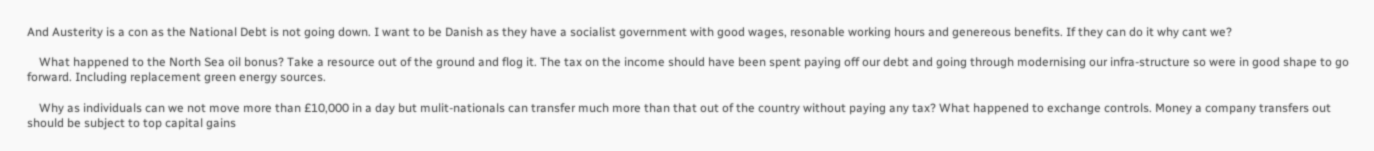And Austerity is a con as the National Debt is not going down. I want to be Danish as they have a socialist government with good wages, resonable working hours and genereous benefits. If they can do it why cant we?

    What happened to the North Sea oil bonus? Take a resource out of the ground and flog it. The tax on the income should have been spent paying off our debt and going through modernising our infra-structure so were in good shape to go forward. Including replacement green energy sources.

    Why as individuals can we not move more than £10,000 in a day but mulit-nationals can transfer much more than that out of the country without paying any tax? What happened to exchange controls. Money a company transfers out should be subject to top capital gains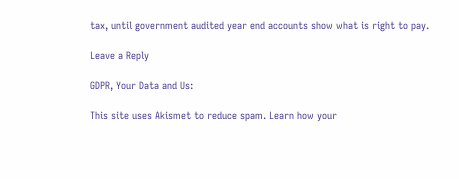tax, until government audited year end accounts show what is right to pay.

Leave a Reply

GDPR, Your Data and Us:

This site uses Akismet to reduce spam. Learn how your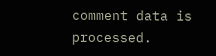comment data is processed.